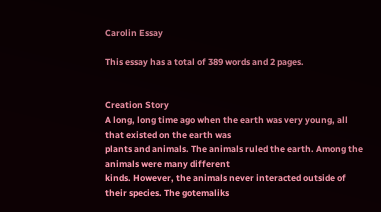Carolin Essay

This essay has a total of 389 words and 2 pages.


Creation Story
A long, long time ago when the earth was very young, all that existed on the earth was
plants and animals. The animals ruled the earth. Among the animals were many different
kinds. However, the animals never interacted outside of their species. The gotemaliks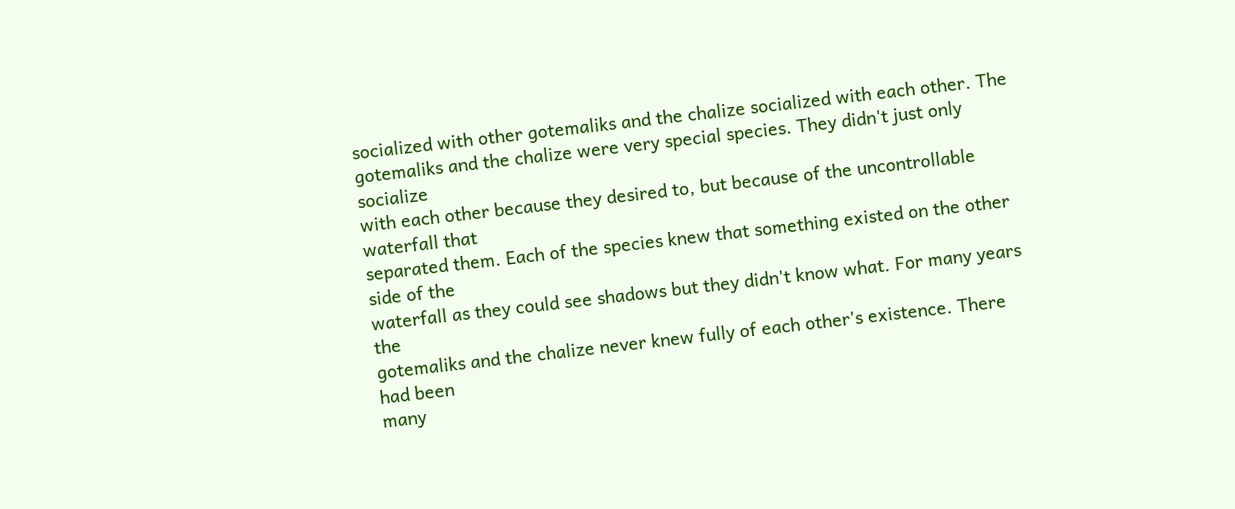socialized with other gotemaliks and the chalize socialized with each other. The
gotemaliks and the chalize were very special species. They didn't just only socialize
with each other because they desired to, but because of the uncontrollable waterfall that
separated them. Each of the species knew that something existed on the other side of the
waterfall as they could see shadows but they didn't know what. For many years the
gotemaliks and the chalize never knew fully of each other's existence. There had been
many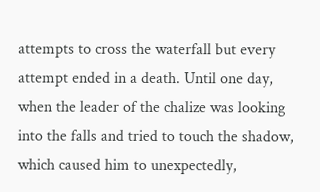attempts to cross the waterfall but every attempt ended in a death. Until one day,
when the leader of the chalize was looking into the falls and tried to touch the shadow,
which caused him to unexpectedly,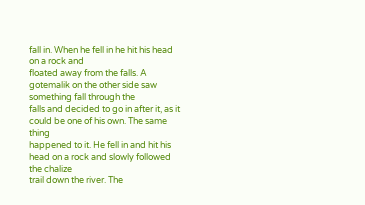fall in. When he fell in he hit his head on a rock and
floated away from the falls. A gotemalik on the other side saw something fall through the
falls and decided to go in after it, as it could be one of his own. The same thing
happened to it. He fell in and hit his head on a rock and slowly followed the chalize
trail down the river. The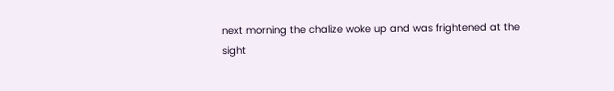next morning the chalize woke up and was frightened at the
sight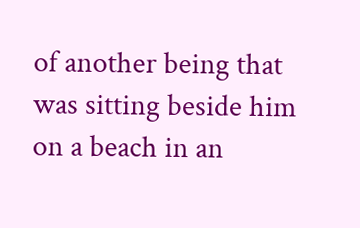of another being that was sitting beside him on a beach in an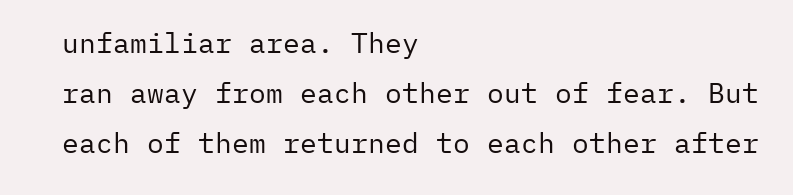unfamiliar area. They
ran away from each other out of fear. But each of them returned to each other after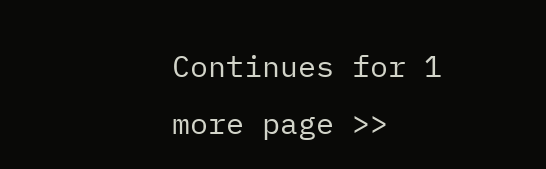Continues for 1 more page >>